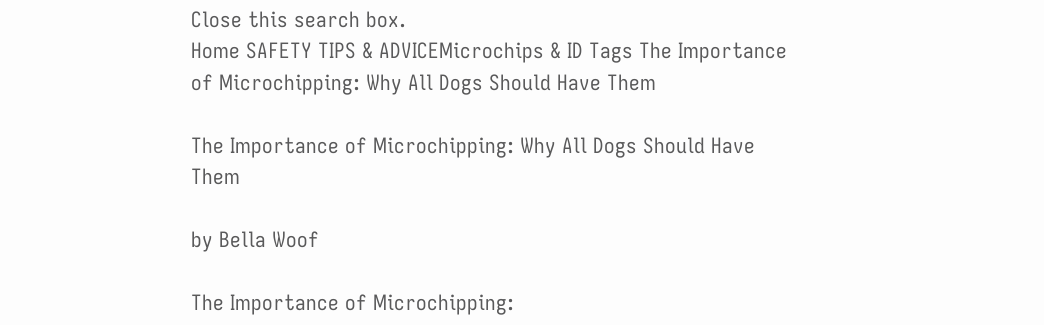Close this search box.
Home SAFETY TIPS & ADVICEMicrochips & ID Tags The Importance of Microchipping: Why All Dogs Should Have Them

The Importance of Microchipping: Why All Dogs Should Have Them

by Bella Woof

The Importance of Microchipping: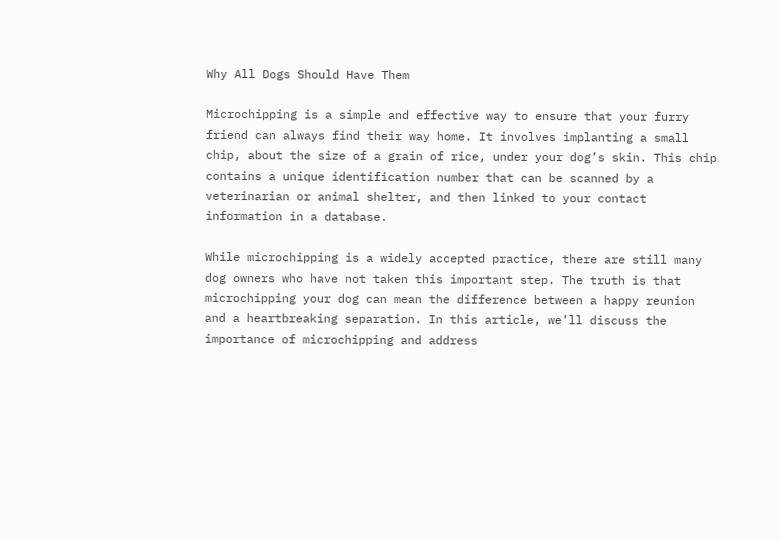Why All Dogs Should Have Them

Microchipping is a simple and effective way to ensure that your furry friend can always find their way home. It involves implanting a small chip, about the size of a grain of rice, under your dog’s skin. This chip contains a unique identification number that can be scanned by a veterinarian or animal shelter, and then linked to your contact information in a database.

While microchipping is a widely accepted practice, there are still many dog owners who have not taken this important step. The truth is that microchipping your dog can mean the difference between a happy reunion and a heartbreaking separation. In this article, we’ll discuss the importance of microchipping and address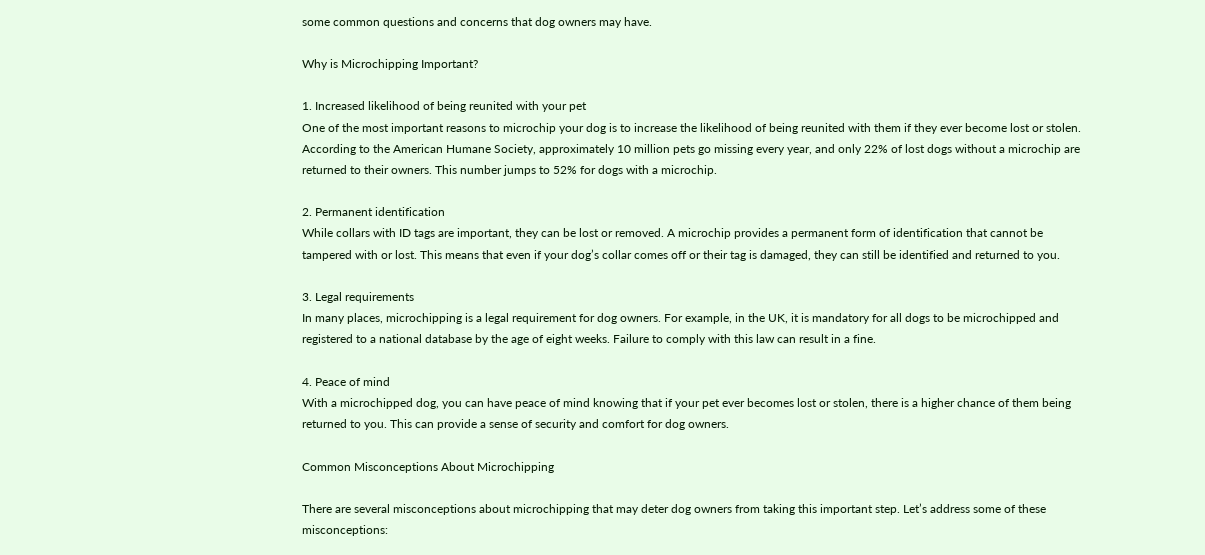some common questions and concerns that dog owners may have.

Why is Microchipping Important?

1. Increased likelihood of being reunited with your pet
One of the most important reasons to microchip your dog is to increase the likelihood of being reunited with them if they ever become lost or stolen. According to the American Humane Society, approximately 10 million pets go missing every year, and only 22% of lost dogs without a microchip are returned to their owners. This number jumps to 52% for dogs with a microchip.

2. Permanent identification
While collars with ID tags are important, they can be lost or removed. A microchip provides a permanent form of identification that cannot be tampered with or lost. This means that even if your dog’s collar comes off or their tag is damaged, they can still be identified and returned to you.

3. Legal requirements
In many places, microchipping is a legal requirement for dog owners. For example, in the UK, it is mandatory for all dogs to be microchipped and registered to a national database by the age of eight weeks. Failure to comply with this law can result in a fine.

4. Peace of mind
With a microchipped dog, you can have peace of mind knowing that if your pet ever becomes lost or stolen, there is a higher chance of them being returned to you. This can provide a sense of security and comfort for dog owners.

Common Misconceptions About Microchipping

There are several misconceptions about microchipping that may deter dog owners from taking this important step. Let’s address some of these misconceptions: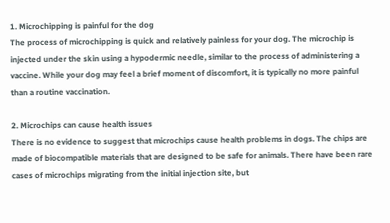1. Microchipping is painful for the dog
The process of microchipping is quick and relatively painless for your dog. The microchip is injected under the skin using a hypodermic needle, similar to the process of administering a vaccine. While your dog may feel a brief moment of discomfort, it is typically no more painful than a routine vaccination.

2. Microchips can cause health issues
There is no evidence to suggest that microchips cause health problems in dogs. The chips are made of biocompatible materials that are designed to be safe for animals. There have been rare cases of microchips migrating from the initial injection site, but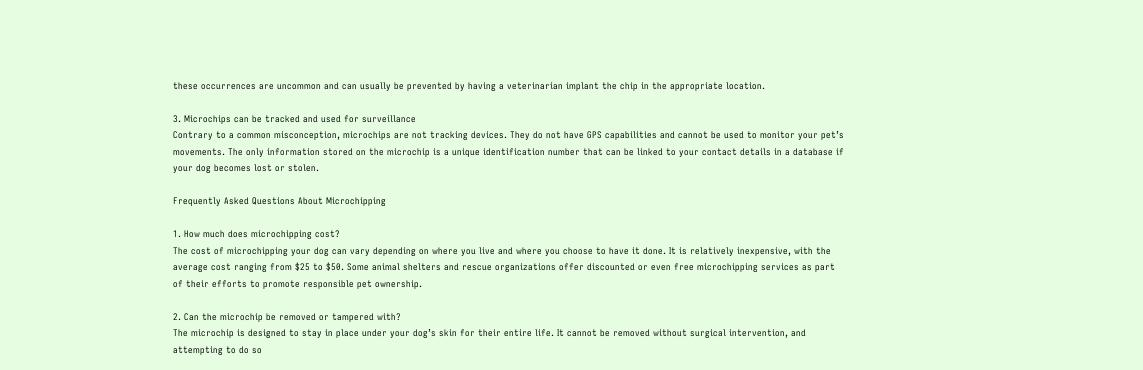these occurrences are uncommon and can usually be prevented by having a veterinarian implant the chip in the appropriate location.

3. Microchips can be tracked and used for surveillance
Contrary to a common misconception, microchips are not tracking devices. They do not have GPS capabilities and cannot be used to monitor your pet’s movements. The only information stored on the microchip is a unique identification number that can be linked to your contact details in a database if your dog becomes lost or stolen.

Frequently Asked Questions About Microchipping

1. How much does microchipping cost?
The cost of microchipping your dog can vary depending on where you live and where you choose to have it done. It is relatively inexpensive, with the average cost ranging from $25 to $50. Some animal shelters and rescue organizations offer discounted or even free microchipping services as part of their efforts to promote responsible pet ownership.

2. Can the microchip be removed or tampered with?
The microchip is designed to stay in place under your dog’s skin for their entire life. It cannot be removed without surgical intervention, and attempting to do so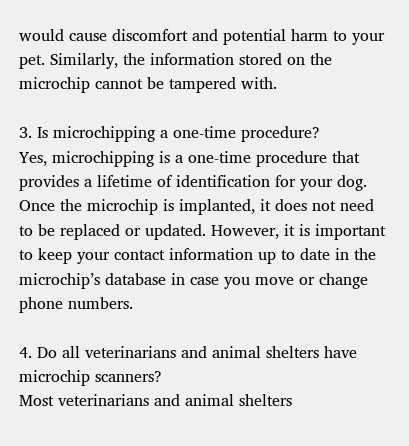would cause discomfort and potential harm to your pet. Similarly, the information stored on the microchip cannot be tampered with.

3. Is microchipping a one-time procedure?
Yes, microchipping is a one-time procedure that provides a lifetime of identification for your dog. Once the microchip is implanted, it does not need to be replaced or updated. However, it is important to keep your contact information up to date in the microchip’s database in case you move or change phone numbers.

4. Do all veterinarians and animal shelters have microchip scanners?
Most veterinarians and animal shelters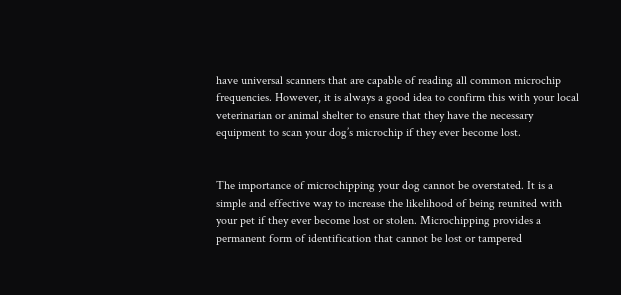have universal scanners that are capable of reading all common microchip frequencies. However, it is always a good idea to confirm this with your local veterinarian or animal shelter to ensure that they have the necessary equipment to scan your dog’s microchip if they ever become lost.


The importance of microchipping your dog cannot be overstated. It is a simple and effective way to increase the likelihood of being reunited with your pet if they ever become lost or stolen. Microchipping provides a permanent form of identification that cannot be lost or tampered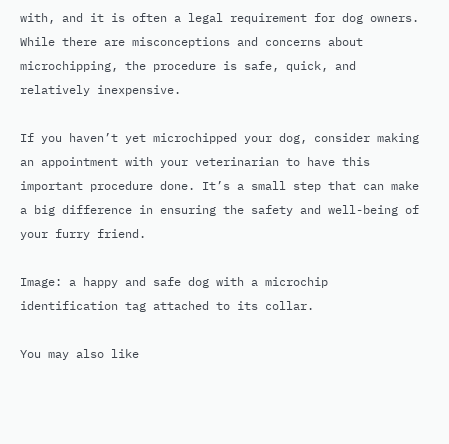with, and it is often a legal requirement for dog owners. While there are misconceptions and concerns about microchipping, the procedure is safe, quick, and relatively inexpensive.

If you haven’t yet microchipped your dog, consider making an appointment with your veterinarian to have this important procedure done. It’s a small step that can make a big difference in ensuring the safety and well-being of your furry friend.

Image: a happy and safe dog with a microchip identification tag attached to its collar.

You may also like